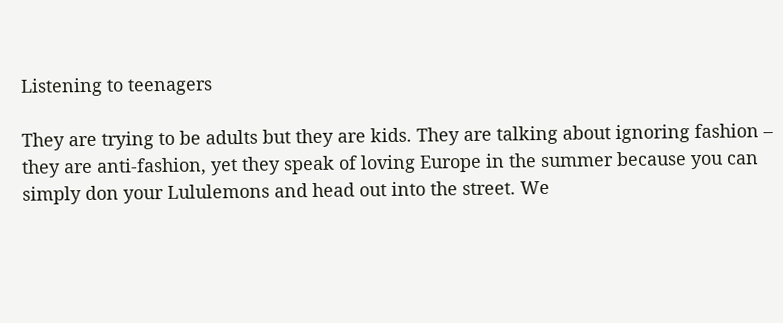Listening to teenagers

They are trying to be adults but they are kids. They are talking about ignoring fashion – they are anti-fashion, yet they speak of loving Europe in the summer because you can simply don your Lululemons and head out into the street. We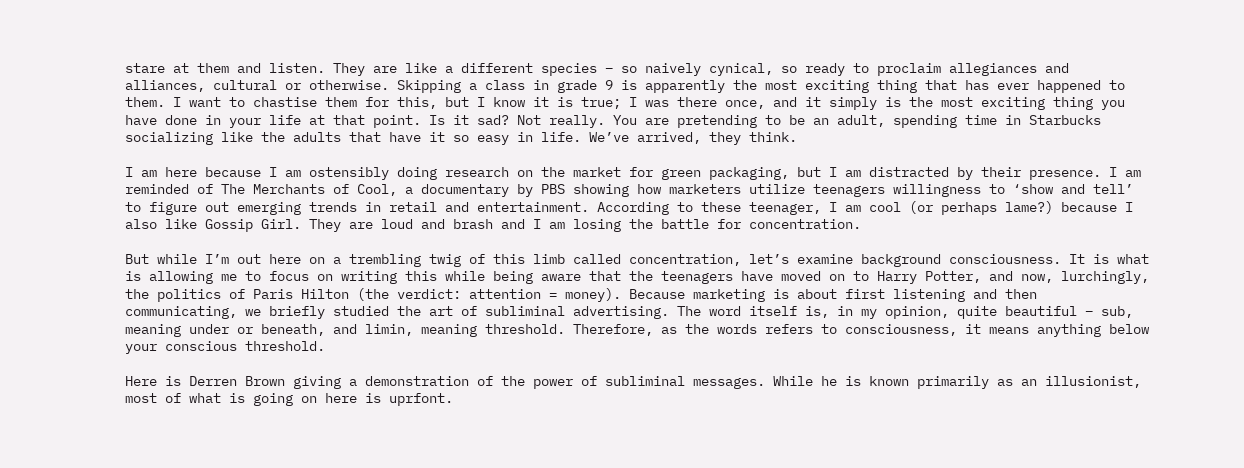stare at them and listen. They are like a different species – so naively cynical, so ready to proclaim allegiances and alliances, cultural or otherwise. Skipping a class in grade 9 is apparently the most exciting thing that has ever happened to them. I want to chastise them for this, but I know it is true; I was there once, and it simply is the most exciting thing you have done in your life at that point. Is it sad? Not really. You are pretending to be an adult, spending time in Starbucks socializing like the adults that have it so easy in life. We’ve arrived, they think.

I am here because I am ostensibly doing research on the market for green packaging, but I am distracted by their presence. I am reminded of The Merchants of Cool, a documentary by PBS showing how marketers utilize teenagers willingness to ‘show and tell’ to figure out emerging trends in retail and entertainment. According to these teenager, I am cool (or perhaps lame?) because I also like Gossip Girl. They are loud and brash and I am losing the battle for concentration.

But while I’m out here on a trembling twig of this limb called concentration, let’s examine background consciousness. It is what is allowing me to focus on writing this while being aware that the teenagers have moved on to Harry Potter, and now, lurchingly, the politics of Paris Hilton (the verdict: attention = money). Because marketing is about first listening and then communicating, we briefly studied the art of subliminal advertising. The word itself is, in my opinion, quite beautiful – sub, meaning under or beneath, and limin, meaning threshold. Therefore, as the words refers to consciousness, it means anything below your conscious threshold.

Here is Derren Brown giving a demonstration of the power of subliminal messages. While he is known primarily as an illusionist, most of what is going on here is uprfont.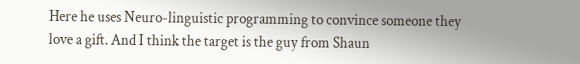Here he uses Neuro-linguistic programming to convince someone they love a gift. And I think the target is the guy from Shaun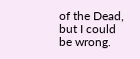of the Dead, but I could be wrong.